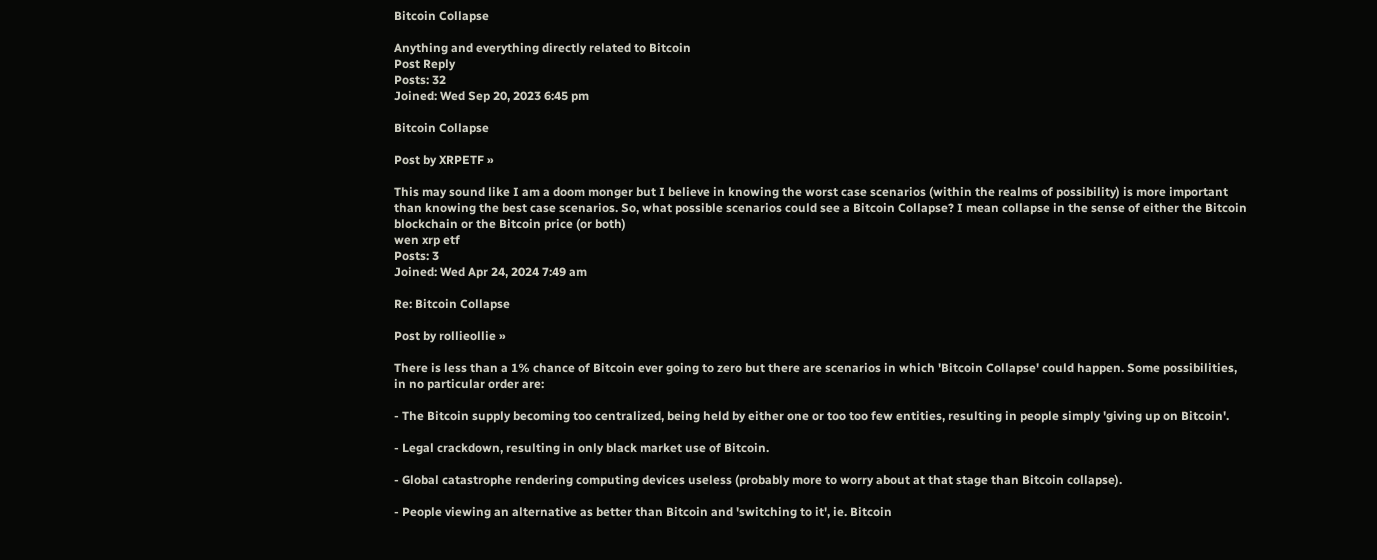Bitcoin Collapse

Anything and everything directly related to Bitcoin
Post Reply
Posts: 32
Joined: Wed Sep 20, 2023 6:45 pm

Bitcoin Collapse

Post by XRPETF »

This may sound like I am a doom monger but I believe in knowing the worst case scenarios (within the realms of possibility) is more important than knowing the best case scenarios. So, what possible scenarios could see a Bitcoin Collapse? I mean collapse in the sense of either the Bitcoin blockchain or the Bitcoin price (or both)
wen xrp etf
Posts: 3
Joined: Wed Apr 24, 2024 7:49 am

Re: Bitcoin Collapse

Post by rollieollie »

There is less than a 1% chance of Bitcoin ever going to zero but there are scenarios in which 'Bitcoin Collapse' could happen. Some possibilities, in no particular order are:

- The Bitcoin supply becoming too centralized, being held by either one or too too few entities, resulting in people simply 'giving up on Bitcoin'.

- Legal crackdown, resulting in only black market use of Bitcoin.

- Global catastrophe rendering computing devices useless (probably more to worry about at that stage than Bitcoin collapse).

- People viewing an alternative as better than Bitcoin and 'switching to it', ie. Bitcoin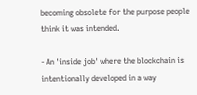becoming obsolete for the purpose people think it was intended.

- An 'inside job' where the blockchain is intentionally developed in a way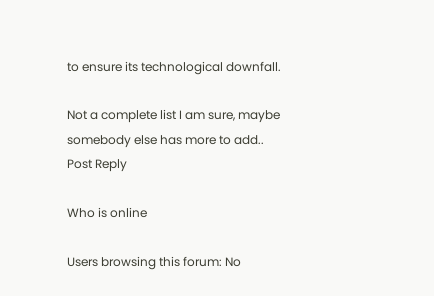to ensure its technological downfall.

Not a complete list I am sure, maybe somebody else has more to add..
Post Reply

Who is online

Users browsing this forum: No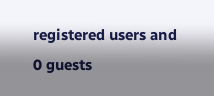registered users and 0 guests